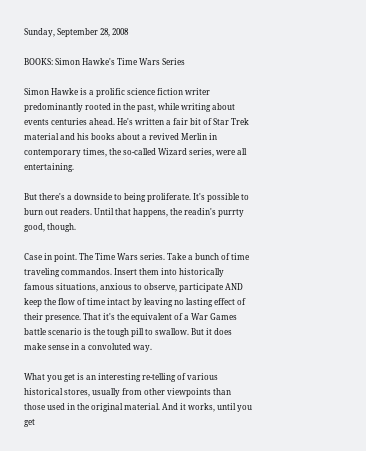Sunday, September 28, 2008

BOOKS: Simon Hawke's Time Wars Series

Simon Hawke is a prolific science fiction writer predominantly rooted in the past, while writing about events centuries ahead. He's written a fair bit of Star Trek material and his books about a revived Merlin in contemporary times, the so-called Wizard series, were all entertaining.

But there's a downside to being proliferate. It's possible to burn out readers. Until that happens, the readin's purrty good, though.

Case in point. The Time Wars series. Take a bunch of time traveling commandos. Insert them into historically famous situations, anxious to observe, participate AND keep the flow of time intact by leaving no lasting effect of their presence. That it's the equivalent of a War Games battle scenario is the tough pill to swallow. But it does make sense in a convoluted way.

What you get is an interesting re-telling of various historical stores, usually from other viewpoints than those used in the original material. And it works, until you get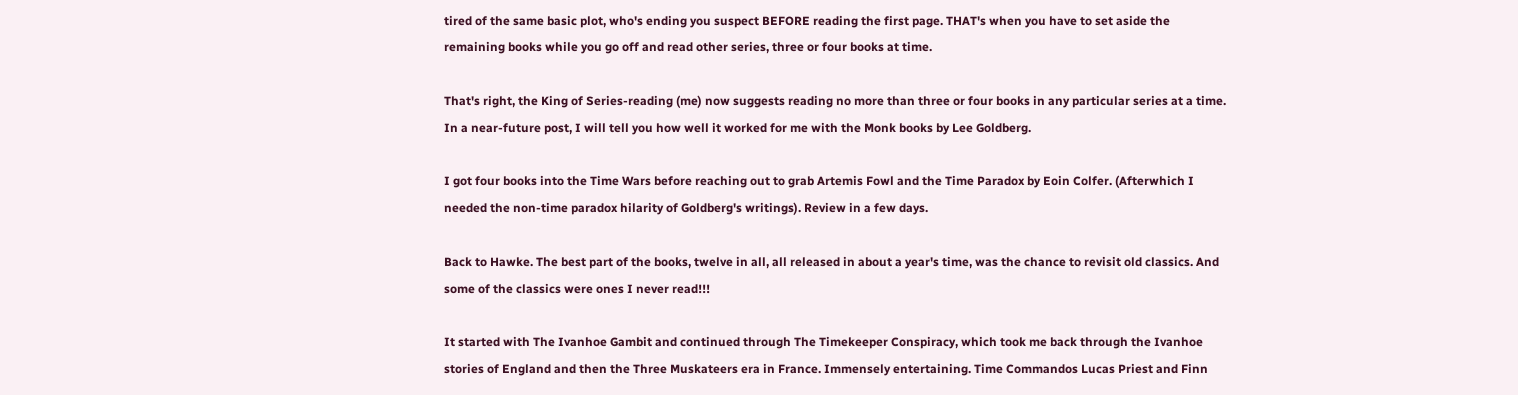tired of the same basic plot, who's ending you suspect BEFORE reading the first page. THAT's when you have to set aside the remaining books while you go off and read other series, three or four books at time.

That's right, the King of Series-reading (me) now suggests reading no more than three or four books in any particular series at a time. In a near-future post, I will tell you how well it worked for me with the Monk books by Lee Goldberg.

I got four books into the Time Wars before reaching out to grab Artemis Fowl and the Time Paradox by Eoin Colfer. (Afterwhich I needed the non-time paradox hilarity of Goldberg's writings). Review in a few days.

Back to Hawke. The best part of the books, twelve in all, all released in about a year's time, was the chance to revisit old classics. And some of the classics were ones I never read!!!

It started with The Ivanhoe Gambit and continued through The Timekeeper Conspiracy, which took me back through the Ivanhoe stories of England and then the Three Muskateers era in France. Immensely entertaining. Time Commandos Lucas Priest and Finn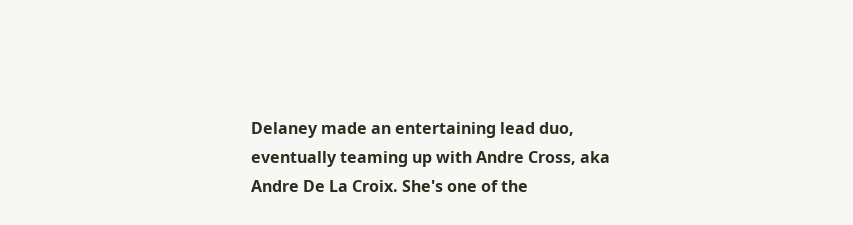Delaney made an entertaining lead duo, eventually teaming up with Andre Cross, aka Andre De La Croix. She's one of the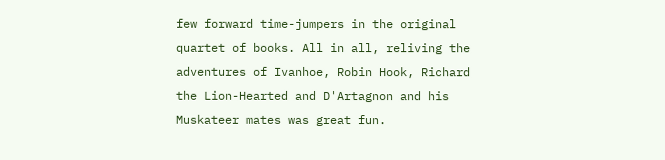few forward time-jumpers in the original quartet of books. All in all, reliving the adventures of Ivanhoe, Robin Hook, Richard the Lion-Hearted and D'Artagnon and his Muskateer mates was great fun.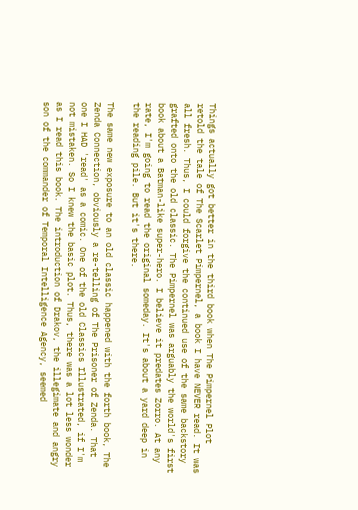Things actually got better in the third book when The Pimpernel Plot retold the tale of The Scarlet Pimpernel, a book I have NEVER read. It was all fresh. Thus, I could forgive the continued use of the same backstory grafted onto the old classic. The Pimpernel was arguably the world's first book about a Batman-like super-hero. I believe it predates Zorro. At any rate, I'm going to read the original someday. It's about a yard deep in the reading pile. But it's there.

The same new exposure to an old classic happened with the forth book, The Zenda Connection, obviously a re-telling of The Prisoner of Zenda. That one I HAD 'read' as a comic. One of the old Classics Illustrated, if I'm not mistaken. So I knew the basic plot. Thus, there was a lot less wonder as I read this book. The introduction of Drakov, the illegimate and angry son of the commander of Temporal Intelligence Agency, seemed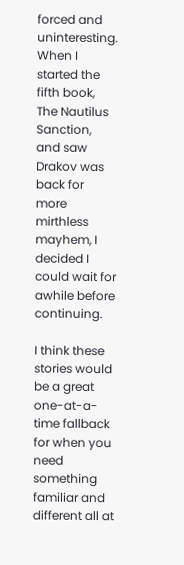forced and uninteresting. When I started the fifth book, The Nautilus Sanction, and saw Drakov was back for more mirthless mayhem, I decided I could wait for awhile before continuing.

I think these stories would be a great one-at-a-time fallback for when you need something familiar and different all at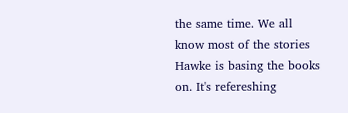the same time. We all know most of the stories Hawke is basing the books on. It's refereshing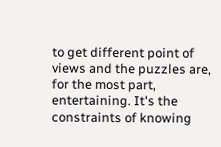to get different point of views and the puzzles are, for the most part, entertaining. It's the constraints of knowing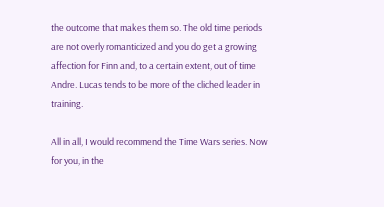the outcome that makes them so. The old time periods are not overly romanticized and you do get a growing affection for Finn and, to a certain extent, out of time Andre. Lucas tends to be more of the cliched leader in training.

All in all, I would recommend the Time Wars series. Now for you, in the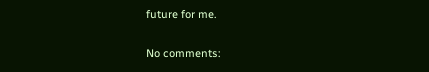future for me.

No comments: